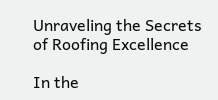Unraveling the Secrets of Roofing Excellence

In the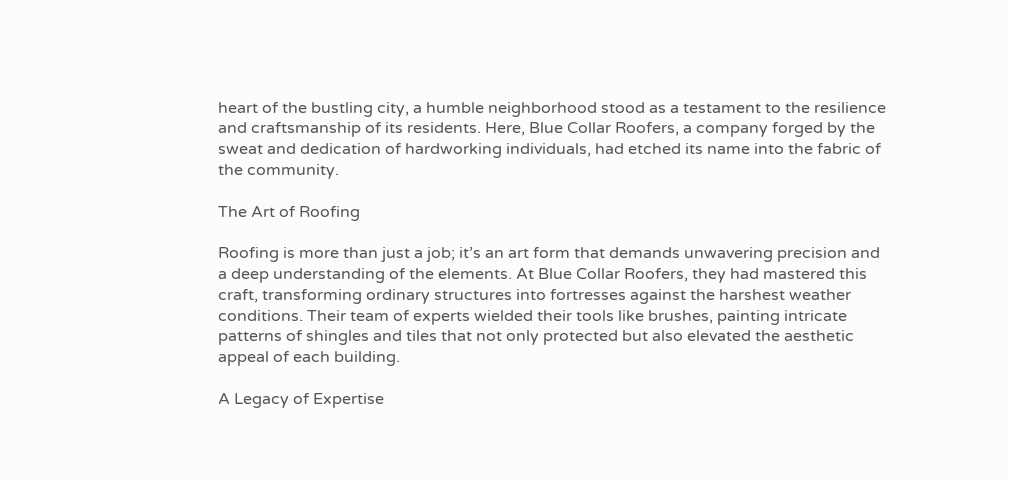heart of the bustling city, a humble neighborhood stood as a testament to the resilience and craftsmanship of its residents. Here, Blue Collar Roofers, a company forged by the sweat and dedication of hardworking individuals, had etched its name into the fabric of the community.

The Art of Roofing

Roofing is more than just a job; it’s an art form that demands unwavering precision and a deep understanding of the elements. At Blue Collar Roofers, they had mastered this craft, transforming ordinary structures into fortresses against the harshest weather conditions. Their team of experts wielded their tools like brushes, painting intricate patterns of shingles and tiles that not only protected but also elevated the aesthetic appeal of each building.

A Legacy of Expertise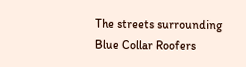The streets surrounding Blue Collar Roofers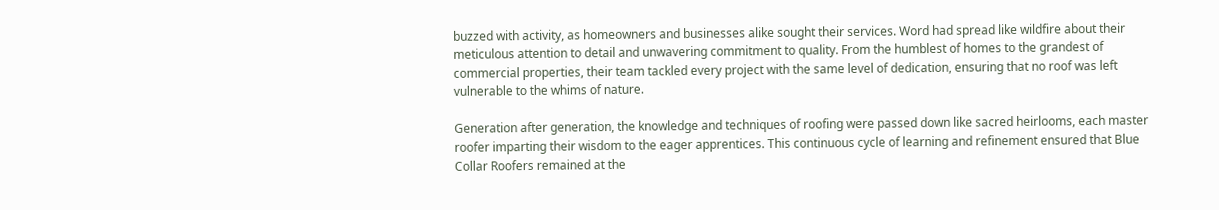buzzed with activity, as homeowners and businesses alike sought their services. Word had spread like wildfire about their meticulous attention to detail and unwavering commitment to quality. From the humblest of homes to the grandest of commercial properties, their team tackled every project with the same level of dedication, ensuring that no roof was left vulnerable to the whims of nature.

Generation after generation, the knowledge and techniques of roofing were passed down like sacred heirlooms, each master roofer imparting their wisdom to the eager apprentices. This continuous cycle of learning and refinement ensured that Blue Collar Roofers remained at the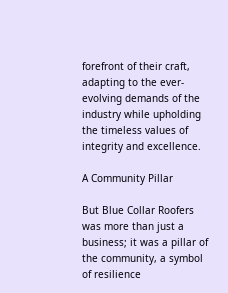forefront of their craft, adapting to the ever-evolving demands of the industry while upholding the timeless values of integrity and excellence.

A Community Pillar

But Blue Collar Roofers was more than just a business; it was a pillar of the community, a symbol of resilience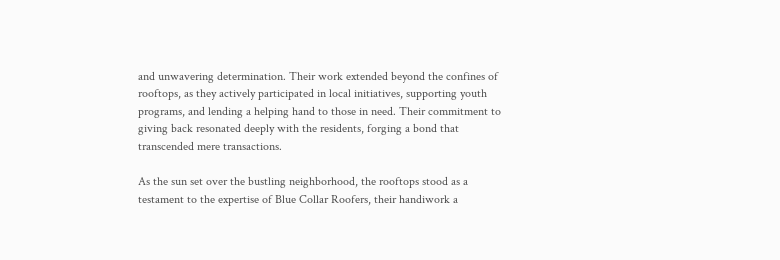and unwavering determination. Their work extended beyond the confines of rooftops, as they actively participated in local initiatives, supporting youth programs, and lending a helping hand to those in need. Their commitment to giving back resonated deeply with the residents, forging a bond that transcended mere transactions.

As the sun set over the bustling neighborhood, the rooftops stood as a testament to the expertise of Blue Collar Roofers, their handiwork a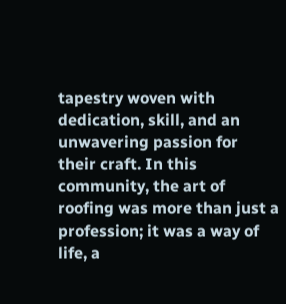tapestry woven with dedication, skill, and an unwavering passion for their craft. In this community, the art of roofing was more than just a profession; it was a way of life, a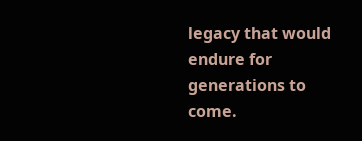legacy that would endure for generations to come.